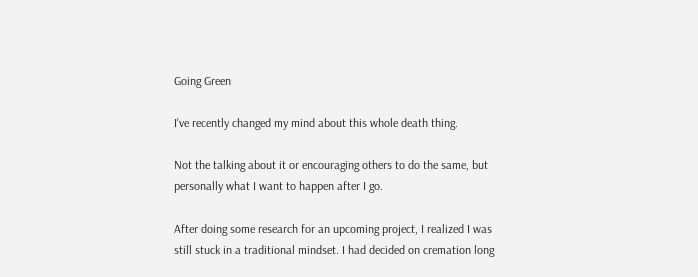Going Green

I've recently changed my mind about this whole death thing.

Not the talking about it or encouraging others to do the same, but personally what I want to happen after I go.

After doing some research for an upcoming project, I realized I was still stuck in a traditional mindset. I had decided on cremation long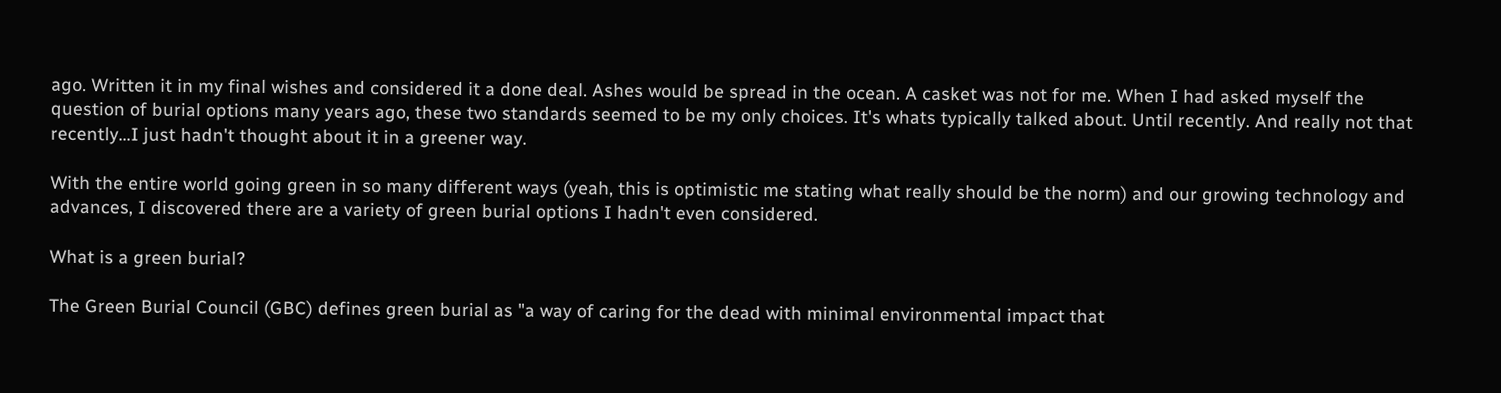ago. Written it in my final wishes and considered it a done deal. Ashes would be spread in the ocean. A casket was not for me. When I had asked myself the question of burial options many years ago, these two standards seemed to be my only choices. It's whats typically talked about. Until recently. And really not that recently...I just hadn't thought about it in a greener way.

With the entire world going green in so many different ways (yeah, this is optimistic me stating what really should be the norm) and our growing technology and advances, I discovered there are a variety of green burial options I hadn't even considered.

What is a green burial?

The Green Burial Council (GBC) defines green burial as "a way of caring for the dead with minimal environmental impact that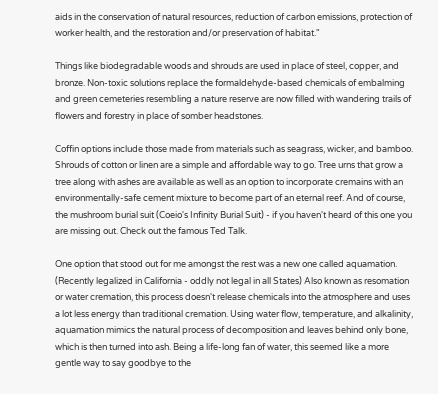aids in the conservation of natural resources, reduction of carbon emissions, protection of worker health, and the restoration and/or preservation of habitat."

Things like biodegradable woods and shrouds are used in place of steel, copper, and bronze. Non-toxic solutions replace the formaldehyde-based chemicals of embalming and green cemeteries resembling a nature reserve are now filled with wandering trails of flowers and forestry in place of somber headstones.

Coffin options include those made from materials such as seagrass, wicker, and bamboo. Shrouds of cotton or linen are a simple and affordable way to go. Tree urns that grow a tree along with ashes are available as well as an option to incorporate cremains with an environmentally-safe cement mixture to become part of an eternal reef. And of course, the mushroom burial suit (Coeio's Infinity Burial Suit) - if you haven't heard of this one you are missing out. Check out the famous Ted Talk.

One option that stood out for me amongst the rest was a new one called aquamation. (Recently legalized in California - oddly not legal in all States) Also known as resomation or water cremation, this process doesn't release chemicals into the atmosphere and uses a lot less energy than traditional cremation. Using water flow, temperature, and alkalinity, aquamation mimics the natural process of decomposition and leaves behind only bone, which is then turned into ash. Being a life-long fan of water, this seemed like a more gentle way to say goodbye to the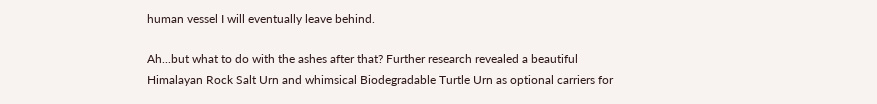human vessel I will eventually leave behind.

Ah...but what to do with the ashes after that? Further research revealed a beautiful Himalayan Rock Salt Urn and whimsical Biodegradable Turtle Urn as optional carriers for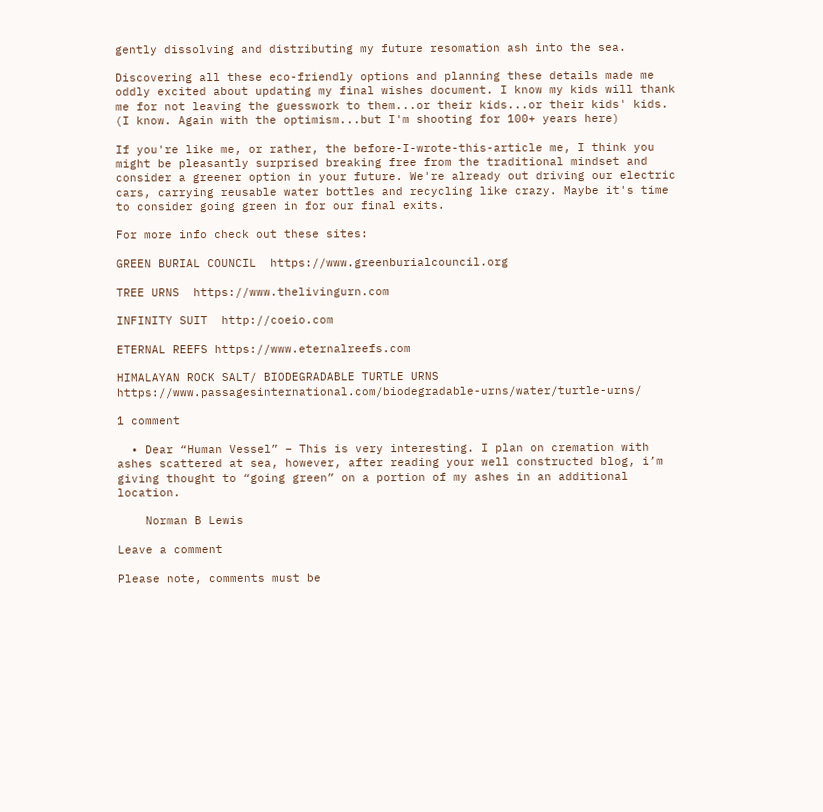gently dissolving and distributing my future resomation ash into the sea.

Discovering all these eco-friendly options and planning these details made me oddly excited about updating my final wishes document. I know my kids will thank me for not leaving the guesswork to them...or their kids...or their kids' kids. (I know. Again with the optimism...but I'm shooting for 100+ years here)

If you're like me, or rather, the before-I-wrote-this-article me, I think you might be pleasantly surprised breaking free from the traditional mindset and consider a greener option in your future. We're already out driving our electric cars, carrying reusable water bottles and recycling like crazy. Maybe it's time to consider going green in for our final exits.

For more info check out these sites:

GREEN BURIAL COUNCIL  https://www.greenburialcouncil.org

TREE URNS  https://www.thelivingurn.com

INFINITY SUIT  http://coeio.com

ETERNAL REEFS https://www.eternalreefs.com

HIMALAYAN ROCK SALT/ BIODEGRADABLE TURTLE URNS https://www.passagesinternational.com/biodegradable-urns/water/turtle-urns/

1 comment

  • Dear “Human Vessel” – This is very interesting. I plan on cremation with ashes scattered at sea, however, after reading your well constructed blog, i’m giving thought to “going green” on a portion of my ashes in an additional location.

    Norman B Lewis

Leave a comment

Please note, comments must be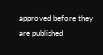approved before they are published